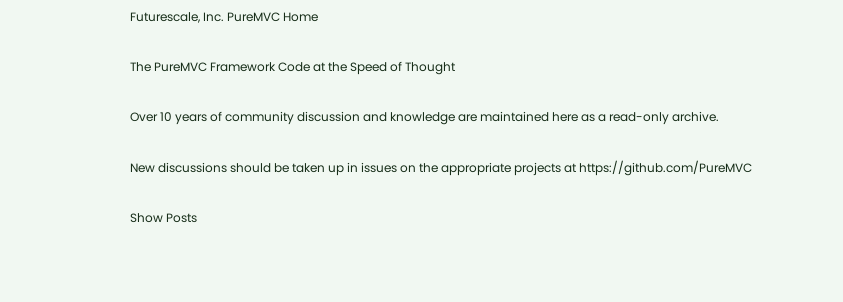Futurescale, Inc. PureMVC Home

The PureMVC Framework Code at the Speed of Thought

Over 10 years of community discussion and knowledge are maintained here as a read-only archive.

New discussions should be taken up in issues on the appropriate projects at https://github.com/PureMVC

Show Posts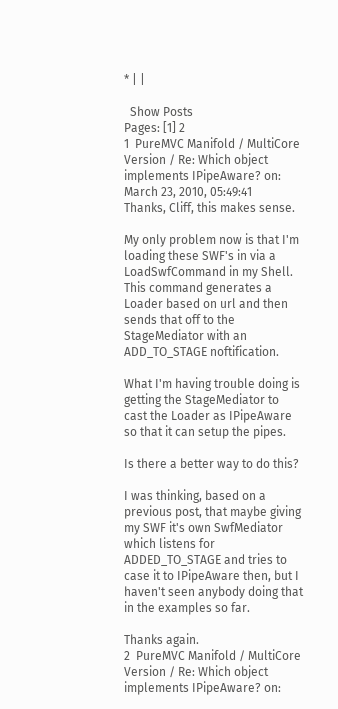* | |

  Show Posts
Pages: [1] 2
1  PureMVC Manifold / MultiCore Version / Re: Which object implements IPipeAware? on: March 23, 2010, 05:49:41
Thanks, Cliff, this makes sense.

My only problem now is that I'm loading these SWF's in via a LoadSwfCommand in my Shell. This command generates a Loader based on url and then sends that off to the StageMediator with an ADD_TO_STAGE noftification.

What I'm having trouble doing is getting the StageMediator to cast the Loader as IPipeAware so that it can setup the pipes.

Is there a better way to do this?

I was thinking, based on a previous post, that maybe giving my SWF it's own SwfMediator which listens for ADDED_TO_STAGE and tries to case it to IPipeAware then, but I haven't seen anybody doing that in the examples so far.

Thanks again.
2  PureMVC Manifold / MultiCore Version / Re: Which object implements IPipeAware? on: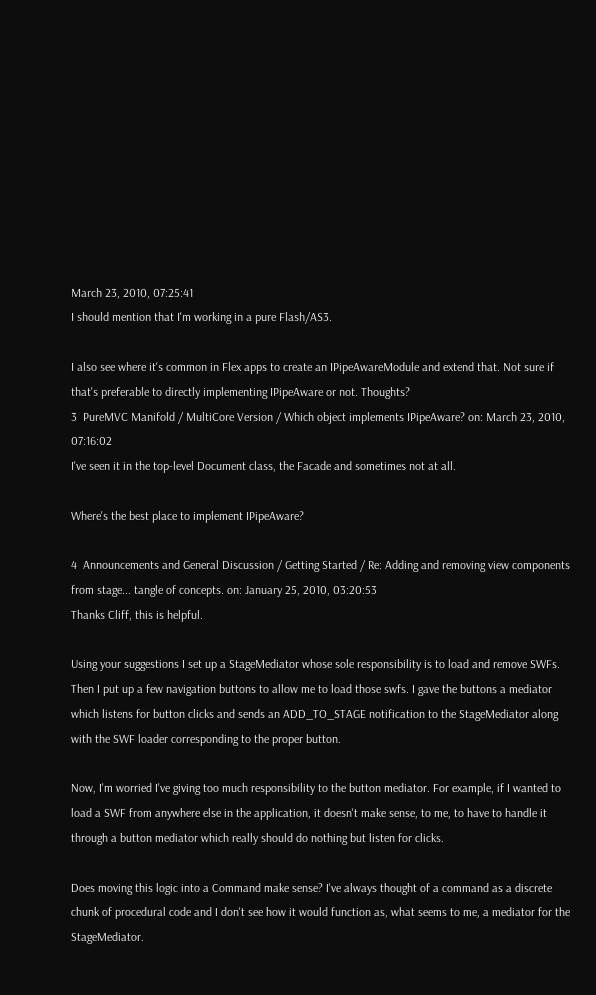March 23, 2010, 07:25:41
I should mention that I'm working in a pure Flash/AS3.

I also see where it's common in Flex apps to create an IPipeAwareModule and extend that. Not sure if that's preferable to directly implementing IPipeAware or not. Thoughts?
3  PureMVC Manifold / MultiCore Version / Which object implements IPipeAware? on: March 23, 2010, 07:16:02
I've seen it in the top-level Document class, the Facade and sometimes not at all.

Where's the best place to implement IPipeAware?

4  Announcements and General Discussion / Getting Started / Re: Adding and removing view components from stage... tangle of concepts. on: January 25, 2010, 03:20:53
Thanks Cliff, this is helpful.

Using your suggestions I set up a StageMediator whose sole responsibility is to load and remove SWFs. Then I put up a few navigation buttons to allow me to load those swfs. I gave the buttons a mediator which listens for button clicks and sends an ADD_TO_STAGE notification to the StageMediator along with the SWF loader corresponding to the proper button.

Now, I'm worried I've giving too much responsibility to the button mediator. For example, if I wanted to load a SWF from anywhere else in the application, it doesn't make sense, to me, to have to handle it through a button mediator which really should do nothing but listen for clicks.

Does moving this logic into a Command make sense? I've always thought of a command as a discrete chunk of procedural code and I don't see how it would function as, what seems to me, a mediator for the StageMediator.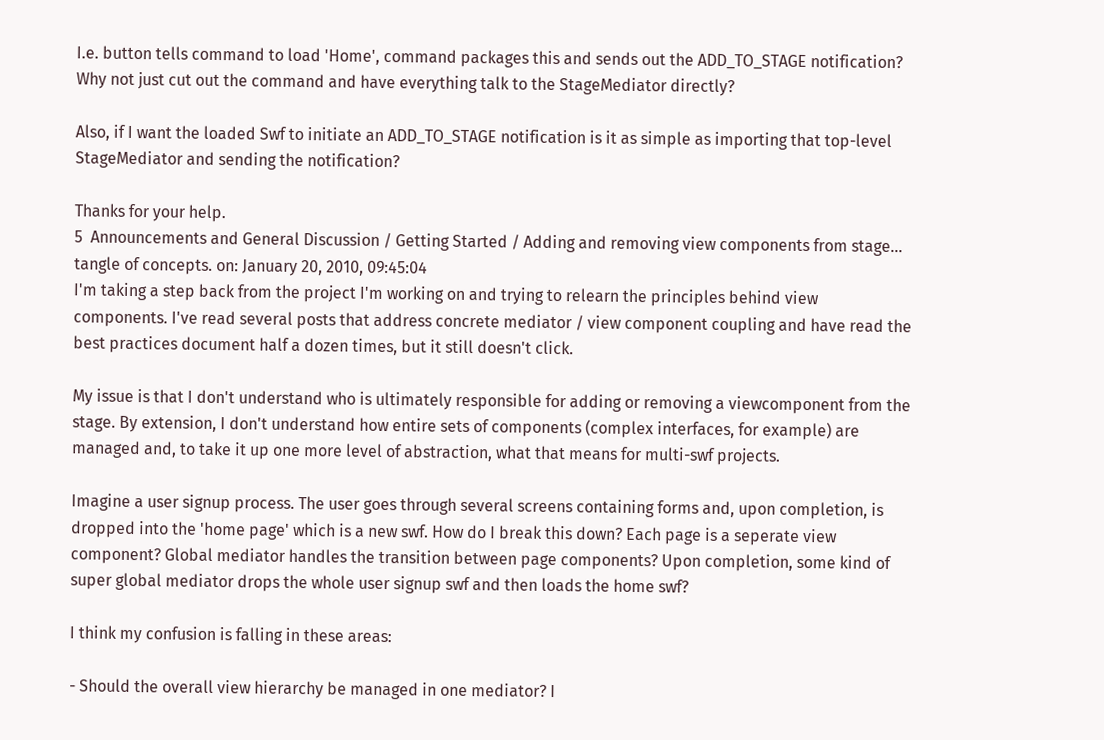I.e. button tells command to load 'Home', command packages this and sends out the ADD_TO_STAGE notification? Why not just cut out the command and have everything talk to the StageMediator directly?

Also, if I want the loaded Swf to initiate an ADD_TO_STAGE notification is it as simple as importing that top-level StageMediator and sending the notification?

Thanks for your help.
5  Announcements and General Discussion / Getting Started / Adding and removing view components from stage... tangle of concepts. on: January 20, 2010, 09:45:04
I'm taking a step back from the project I'm working on and trying to relearn the principles behind view components. I've read several posts that address concrete mediator / view component coupling and have read the best practices document half a dozen times, but it still doesn't click.

My issue is that I don't understand who is ultimately responsible for adding or removing a viewcomponent from the stage. By extension, I don't understand how entire sets of components (complex interfaces, for example) are managed and, to take it up one more level of abstraction, what that means for multi-swf projects.

Imagine a user signup process. The user goes through several screens containing forms and, upon completion, is dropped into the 'home page' which is a new swf. How do I break this down? Each page is a seperate view component? Global mediator handles the transition between page components? Upon completion, some kind of super global mediator drops the whole user signup swf and then loads the home swf?

I think my confusion is falling in these areas:

- Should the overall view hierarchy be managed in one mediator? I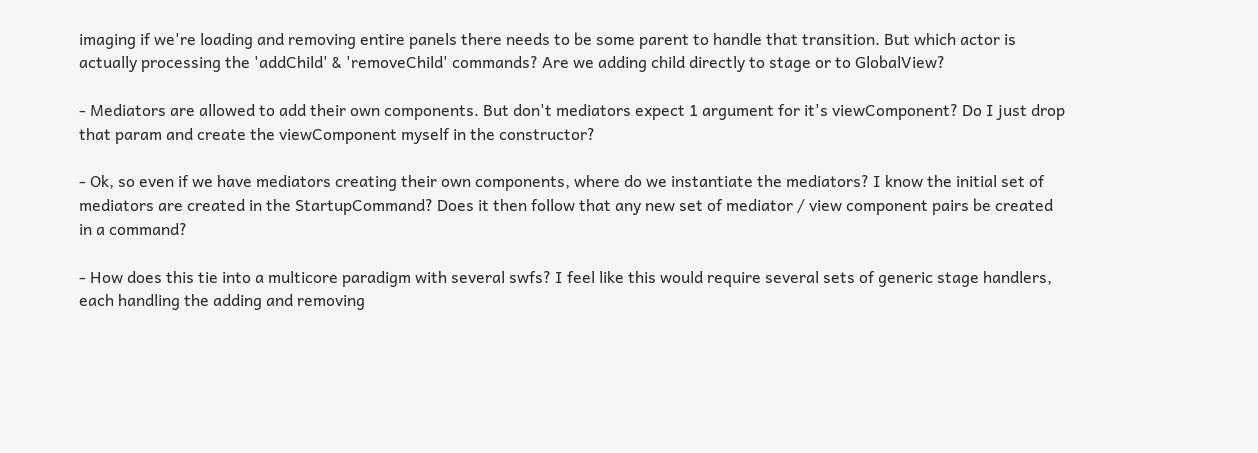imaging if we're loading and removing entire panels there needs to be some parent to handle that transition. But which actor is actually processing the 'addChild' & 'removeChild' commands? Are we adding child directly to stage or to GlobalView?

- Mediators are allowed to add their own components. But don't mediators expect 1 argument for it's viewComponent? Do I just drop that param and create the viewComponent myself in the constructor?

- Ok, so even if we have mediators creating their own components, where do we instantiate the mediators? I know the initial set of mediators are created in the StartupCommand? Does it then follow that any new set of mediator / view component pairs be created in a command?

- How does this tie into a multicore paradigm with several swfs? I feel like this would require several sets of generic stage handlers, each handling the adding and removing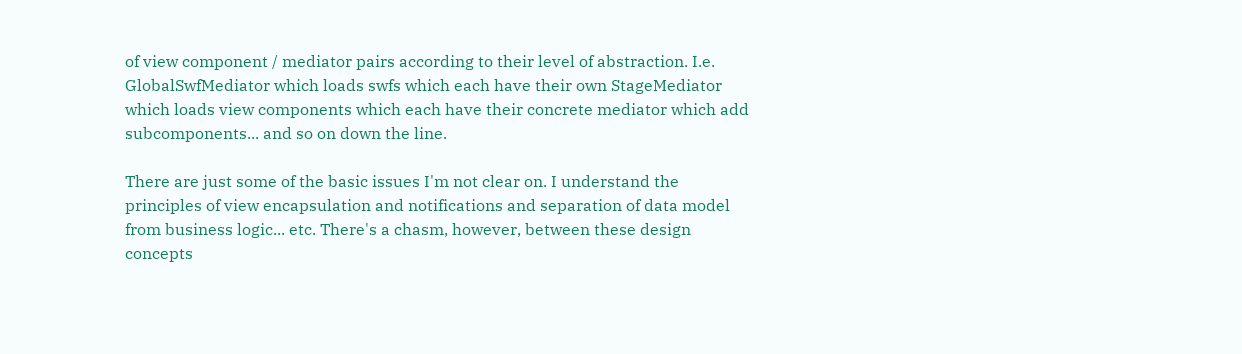of view component / mediator pairs according to their level of abstraction. I.e. GlobalSwfMediator which loads swfs which each have their own StageMediator which loads view components which each have their concrete mediator which add subcomponents... and so on down the line.

There are just some of the basic issues I'm not clear on. I understand the principles of view encapsulation and notifications and separation of data model from business logic... etc. There's a chasm, however, between these design concepts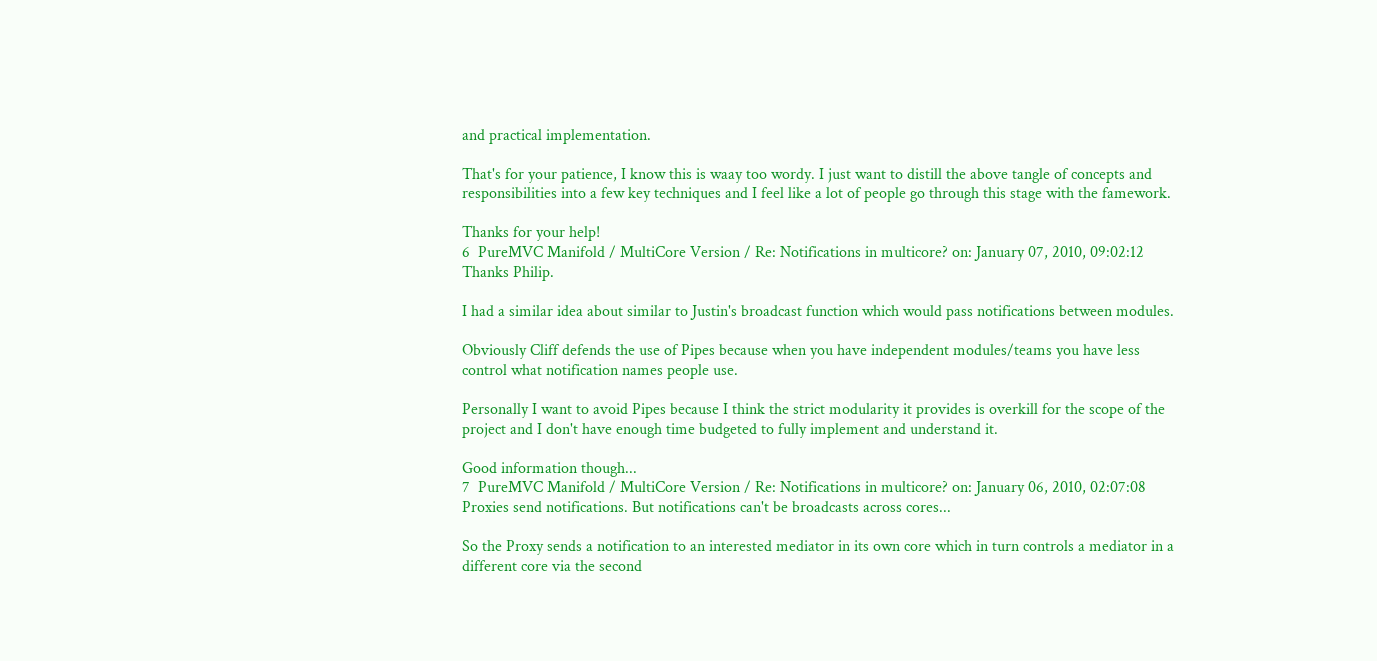and practical implementation.

That's for your patience, I know this is waay too wordy. I just want to distill the above tangle of concepts and responsibilities into a few key techniques and I feel like a lot of people go through this stage with the famework.

Thanks for your help!
6  PureMVC Manifold / MultiCore Version / Re: Notifications in multicore? on: January 07, 2010, 09:02:12
Thanks Philip.

I had a similar idea about similar to Justin's broadcast function which would pass notifications between modules.

Obviously Cliff defends the use of Pipes because when you have independent modules/teams you have less control what notification names people use.

Personally I want to avoid Pipes because I think the strict modularity it provides is overkill for the scope of the project and I don't have enough time budgeted to fully implement and understand it.

Good information though...
7  PureMVC Manifold / MultiCore Version / Re: Notifications in multicore? on: January 06, 2010, 02:07:08
Proxies send notifications. But notifications can't be broadcasts across cores...

So the Proxy sends a notification to an interested mediator in its own core which in turn controls a mediator in a different core via the second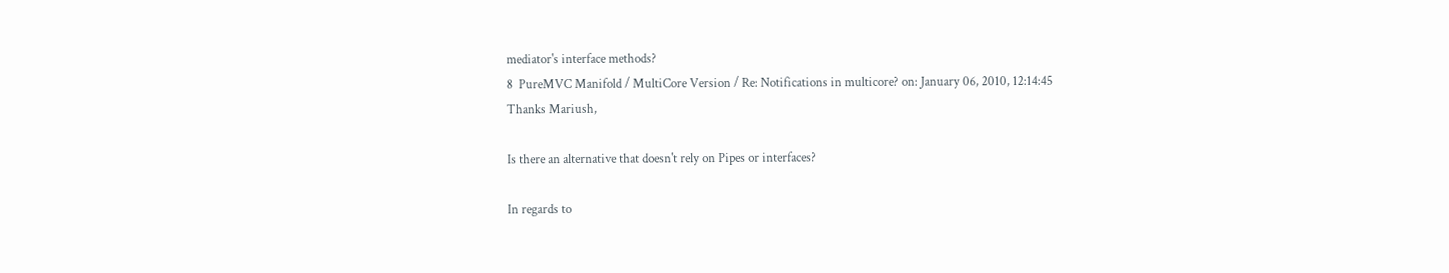mediator's interface methods?
8  PureMVC Manifold / MultiCore Version / Re: Notifications in multicore? on: January 06, 2010, 12:14:45
Thanks Mariush,

Is there an alternative that doesn't rely on Pipes or interfaces?

In regards to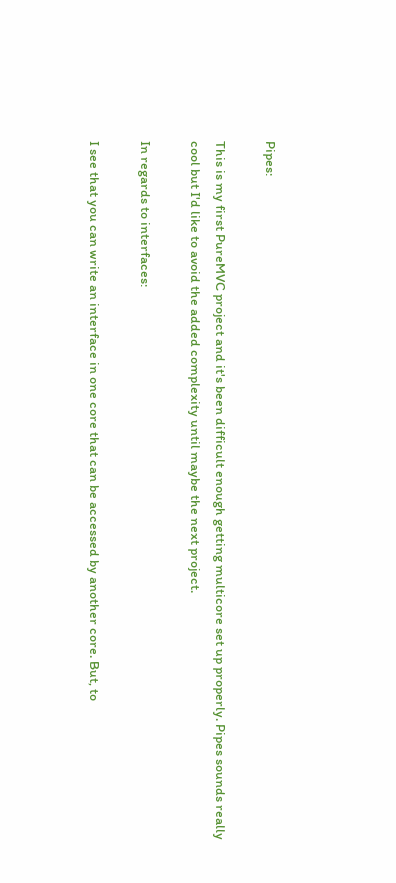Pipes:

This is my first PureMVC project and it's been difficult enough getting multicore set up properly. Pipes sounds really cool but I'd like to avoid the added complexity until maybe the next project.

In regards to interfaces:

I see that you can write an interface in one core that can be accessed by another core. But, to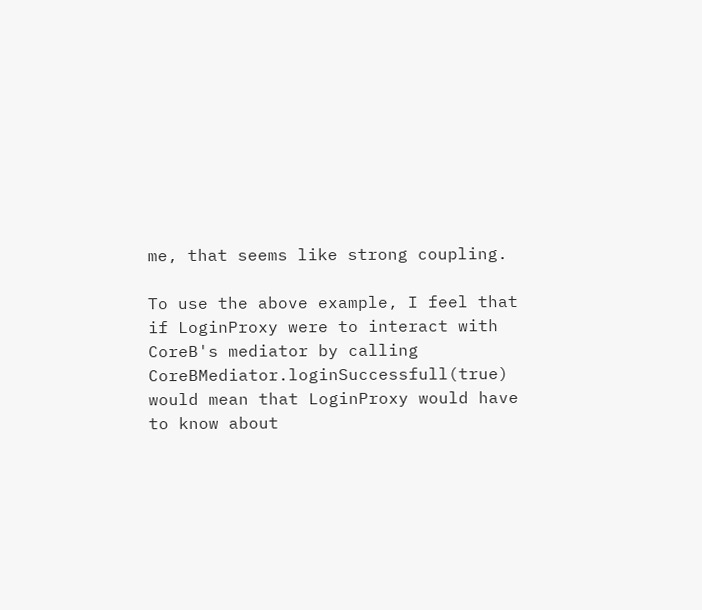me, that seems like strong coupling.

To use the above example, I feel that if LoginProxy were to interact with CoreB's mediator by calling CoreBMediator.loginSuccessfull(true) would mean that LoginProxy would have to know about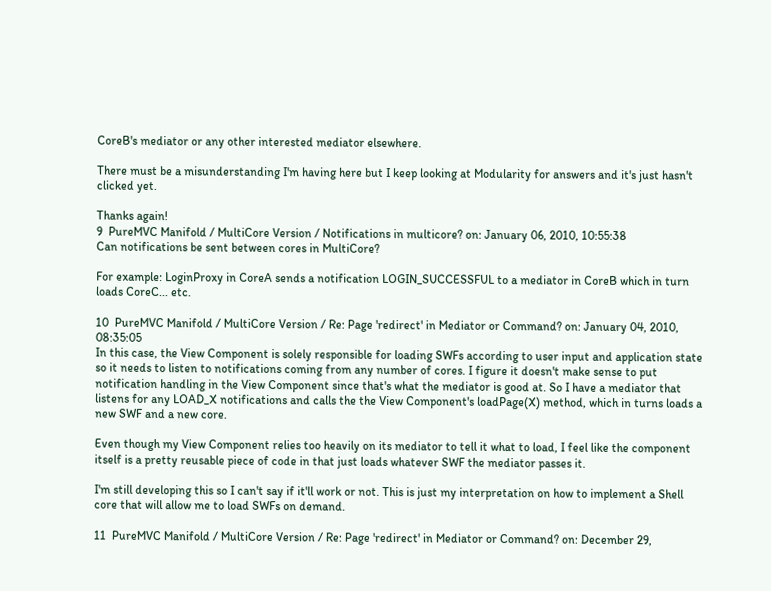CoreB's mediator or any other interested mediator elsewhere.

There must be a misunderstanding I'm having here but I keep looking at Modularity for answers and it's just hasn't clicked yet.

Thanks again!
9  PureMVC Manifold / MultiCore Version / Notifications in multicore? on: January 06, 2010, 10:55:38
Can notifications be sent between cores in MultiCore?

For example: LoginProxy in CoreA sends a notification LOGIN_SUCCESSFUL to a mediator in CoreB which in turn loads CoreC... etc.

10  PureMVC Manifold / MultiCore Version / Re: Page 'redirect' in Mediator or Command? on: January 04, 2010, 08:35:05
In this case, the View Component is solely responsible for loading SWFs according to user input and application state so it needs to listen to notifications coming from any number of cores. I figure it doesn't make sense to put notification handling in the View Component since that's what the mediator is good at. So I have a mediator that listens for any LOAD_X notifications and calls the the View Component's loadPage(X) method, which in turns loads a new SWF and a new core.

Even though my View Component relies too heavily on its mediator to tell it what to load, I feel like the component itself is a pretty reusable piece of code in that just loads whatever SWF the mediator passes it.

I'm still developing this so I can't say if it'll work or not. This is just my interpretation on how to implement a Shell core that will allow me to load SWFs on demand.

11  PureMVC Manifold / MultiCore Version / Re: Page 'redirect' in Mediator or Command? on: December 29,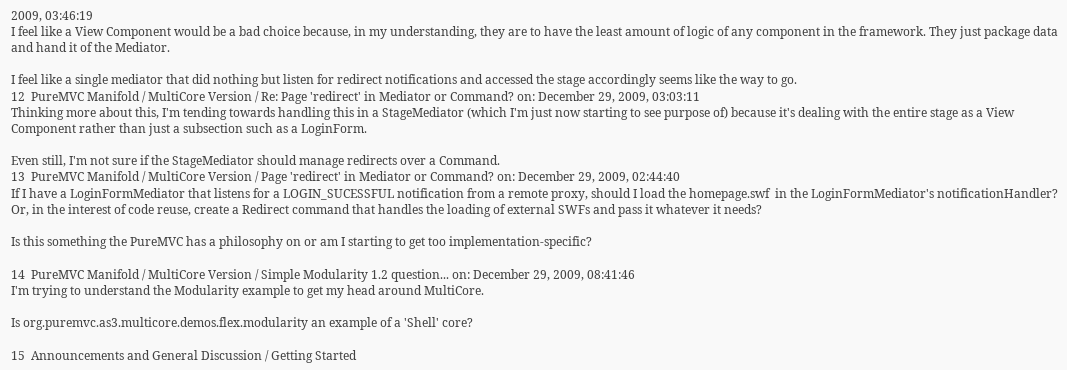2009, 03:46:19
I feel like a View Component would be a bad choice because, in my understanding, they are to have the least amount of logic of any component in the framework. They just package data and hand it of the Mediator.

I feel like a single mediator that did nothing but listen for redirect notifications and accessed the stage accordingly seems like the way to go.
12  PureMVC Manifold / MultiCore Version / Re: Page 'redirect' in Mediator or Command? on: December 29, 2009, 03:03:11
Thinking more about this, I'm tending towards handling this in a StageMediator (which I'm just now starting to see purpose of) because it's dealing with the entire stage as a View Component rather than just a subsection such as a LoginForm.

Even still, I'm not sure if the StageMediator should manage redirects over a Command.
13  PureMVC Manifold / MultiCore Version / Page 'redirect' in Mediator or Command? on: December 29, 2009, 02:44:40
If I have a LoginFormMediator that listens for a LOGIN_SUCESSFUL notification from a remote proxy, should I load the homepage.swf  in the LoginFormMediator's notificationHandler? Or, in the interest of code reuse, create a Redirect command that handles the loading of external SWFs and pass it whatever it needs?

Is this something the PureMVC has a philosophy on or am I starting to get too implementation-specific?

14  PureMVC Manifold / MultiCore Version / Simple Modularity 1.2 question... on: December 29, 2009, 08:41:46
I'm trying to understand the Modularity example to get my head around MultiCore.

Is org.puremvc.as3.multicore.demos.flex.modularity an example of a 'Shell' core?

15  Announcements and General Discussion / Getting Started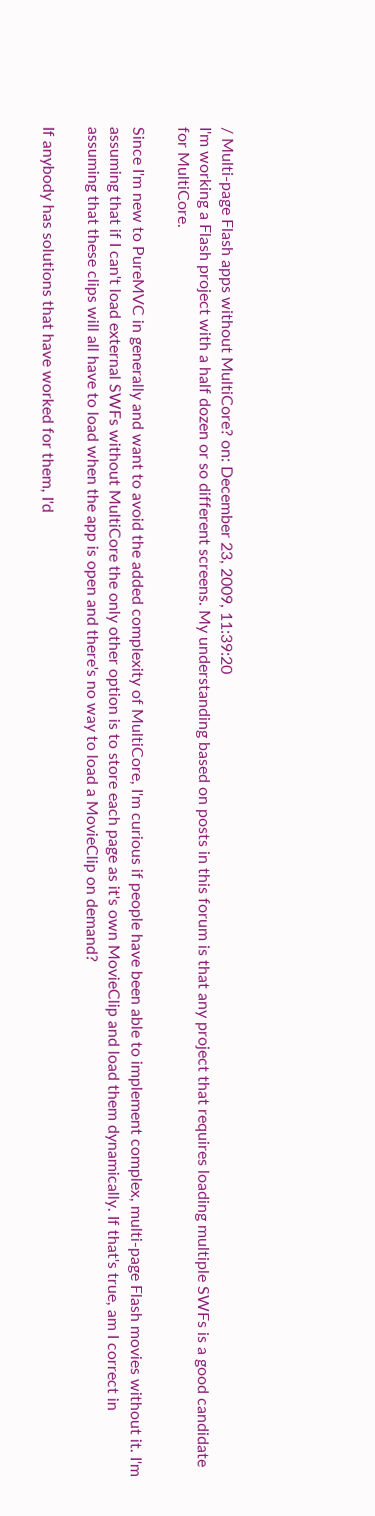/ Multi-page Flash apps without MultiCore? on: December 23, 2009, 11:39:20
I'm working a Flash project with a half dozen or so different screens. My understanding based on posts in this forum is that any project that requires loading multiple SWFs is a good candidate for MultiCore.

Since I'm new to PureMVC in generally and want to avoid the added complexity of MultiCore, I'm curious if people have been able to implement complex, multi-page Flash movies without it. I'm assuming that if I can't load external SWFs without MultiCore the only other option is to store each page as it's own MovieClip and load them dynamically. If that's true, am I correct in assuming that these clips will all have to load when the app is open and there's no way to load a MovieClip on demand?

If anybody has solutions that have worked for them, I'd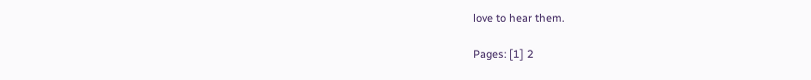love to hear them.

Pages: [1] 2